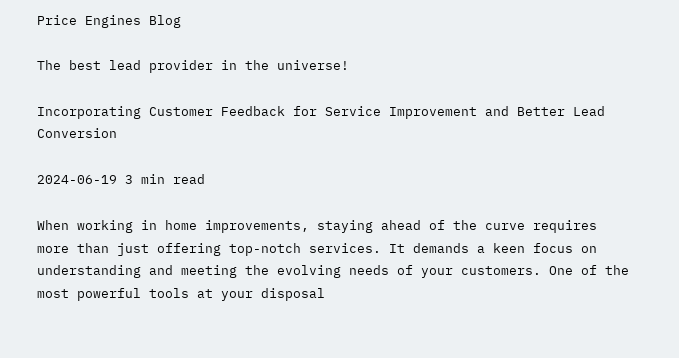Price Engines Blog

The best lead provider in the universe!

Incorporating Customer Feedback for Service Improvement and Better Lead Conversion

2024-06-19 3 min read

When working in home improvements, staying ahead of the curve requires more than just offering top-notch services. It demands a keen focus on understanding and meeting the evolving needs of your customers. One of the most powerful tools at your disposal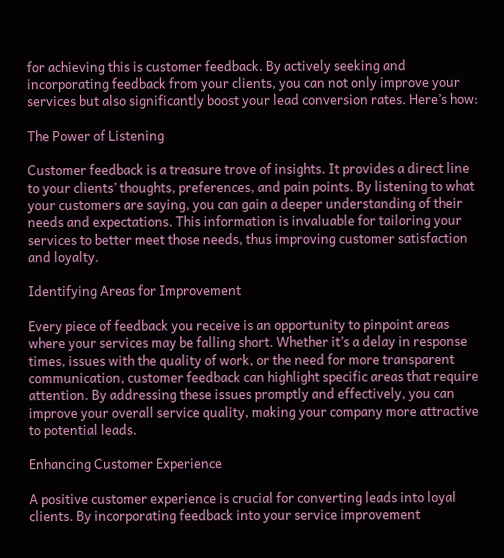for achieving this is customer feedback. By actively seeking and incorporating feedback from your clients, you can not only improve your services but also significantly boost your lead conversion rates. Here’s how:

The Power of Listening

Customer feedback is a treasure trove of insights. It provides a direct line to your clients’ thoughts, preferences, and pain points. By listening to what your customers are saying, you can gain a deeper understanding of their needs and expectations. This information is invaluable for tailoring your services to better meet those needs, thus improving customer satisfaction and loyalty.

Identifying Areas for Improvement

Every piece of feedback you receive is an opportunity to pinpoint areas where your services may be falling short. Whether it’s a delay in response times, issues with the quality of work, or the need for more transparent communication, customer feedback can highlight specific areas that require attention. By addressing these issues promptly and effectively, you can improve your overall service quality, making your company more attractive to potential leads.

Enhancing Customer Experience

A positive customer experience is crucial for converting leads into loyal clients. By incorporating feedback into your service improvement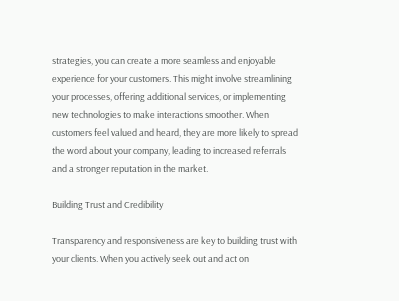strategies, you can create a more seamless and enjoyable experience for your customers. This might involve streamlining your processes, offering additional services, or implementing new technologies to make interactions smoother. When customers feel valued and heard, they are more likely to spread the word about your company, leading to increased referrals and a stronger reputation in the market.

Building Trust and Credibility

Transparency and responsiveness are key to building trust with your clients. When you actively seek out and act on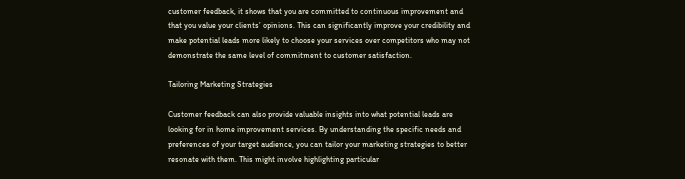customer feedback, it shows that you are committed to continuous improvement and that you value your clients’ opinions. This can significantly improve your credibility and make potential leads more likely to choose your services over competitors who may not demonstrate the same level of commitment to customer satisfaction.

Tailoring Marketing Strategies

Customer feedback can also provide valuable insights into what potential leads are looking for in home improvement services. By understanding the specific needs and preferences of your target audience, you can tailor your marketing strategies to better resonate with them. This might involve highlighting particular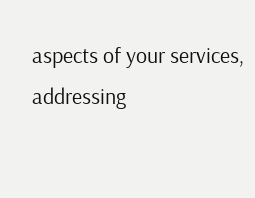aspects of your services, addressing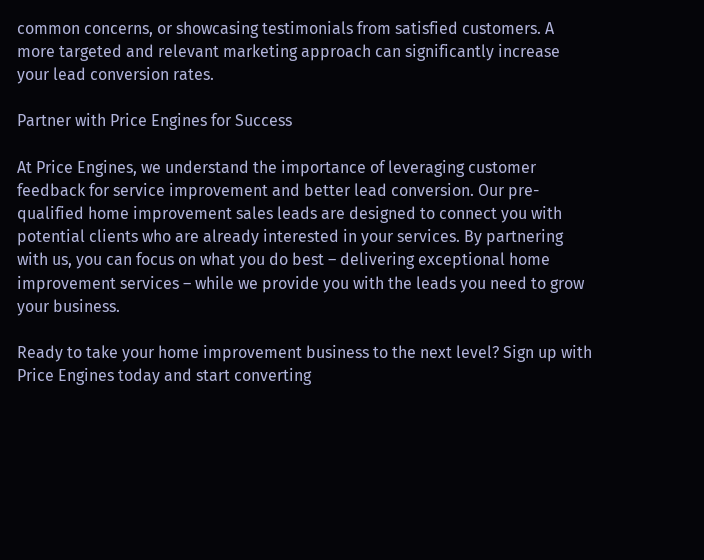common concerns, or showcasing testimonials from satisfied customers. A more targeted and relevant marketing approach can significantly increase your lead conversion rates.

Partner with Price Engines for Success

At Price Engines, we understand the importance of leveraging customer feedback for service improvement and better lead conversion. Our pre-qualified home improvement sales leads are designed to connect you with potential clients who are already interested in your services. By partnering with us, you can focus on what you do best – delivering exceptional home improvement services – while we provide you with the leads you need to grow your business.

Ready to take your home improvement business to the next level? Sign up with Price Engines today and start converting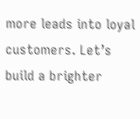more leads into loyal customers. Let’s build a brighter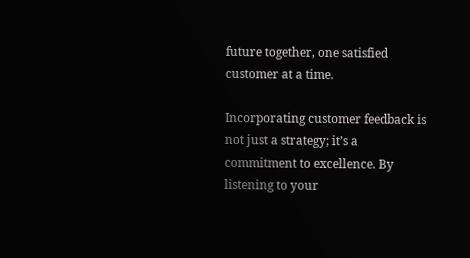future together, one satisfied customer at a time.

Incorporating customer feedback is not just a strategy; it’s a commitment to excellence. By listening to your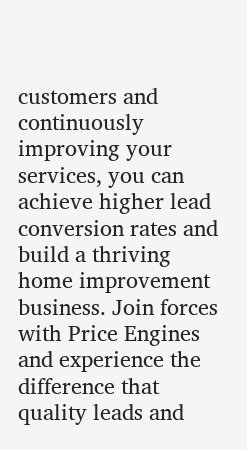customers and continuously improving your services, you can achieve higher lead conversion rates and build a thriving home improvement business. Join forces with Price Engines and experience the difference that quality leads and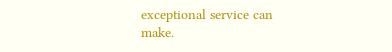exceptional service can make.